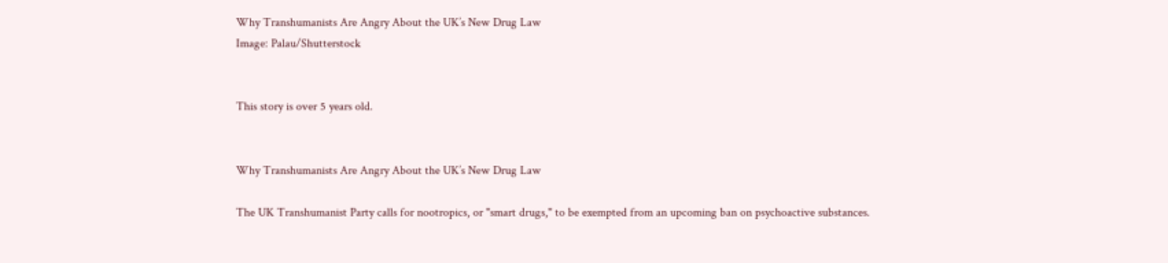Why Transhumanists Are Angry About the UK’s New Drug Law
Image: Palau/Shutterstock


This story is over 5 years old.


Why Transhumanists Are Angry About the UK’s New Drug Law

The UK Transhumanist Party calls for nootropics, or "smart drugs," to be exempted from an upcoming ban on psychoactive substances.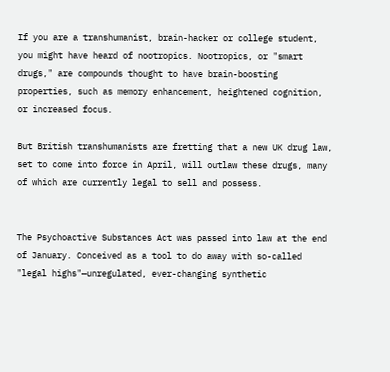If you are a transhumanist, brain-hacker or college student, you might have heard of nootropics. Nootropics, or "smart drugs," are compounds thought to have brain-boosting properties, such as memory enhancement, heightened cognition, or increased focus.

But British transhumanists are fretting that a new UK drug law, set to come into force in April, will outlaw these drugs, many of which are currently legal to sell and possess.


The Psychoactive Substances Act was passed into law at the end of January. Conceived as a tool to do away with so-called "legal highs"—unregulated, ever-changing synthetic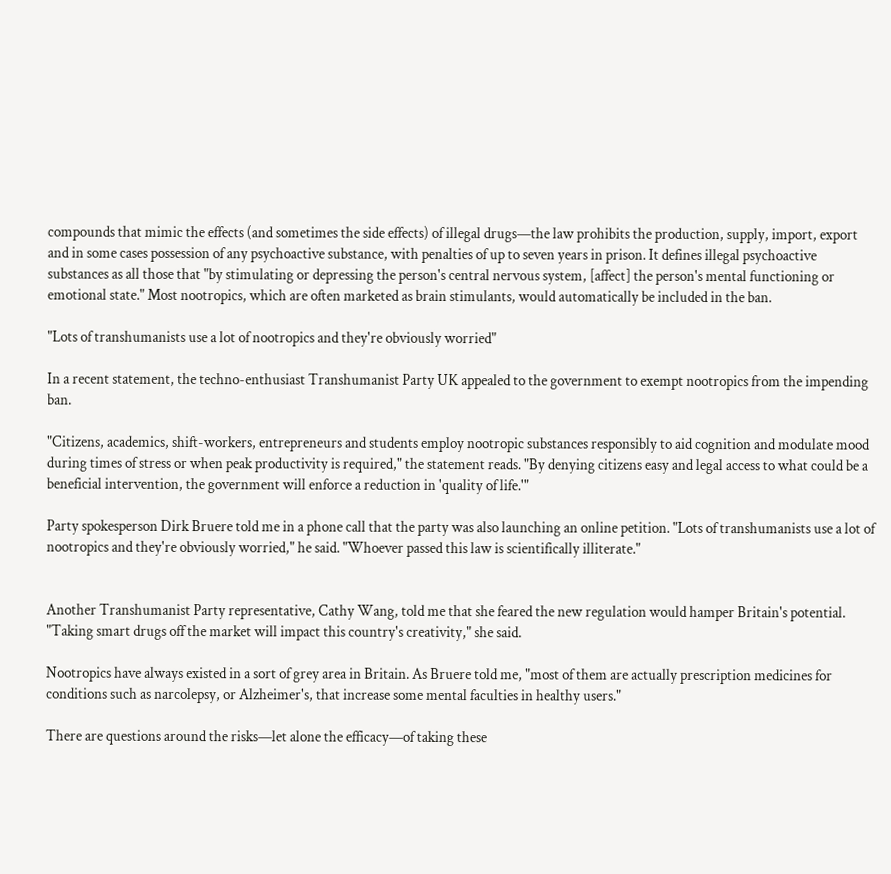compounds that mimic the effects (and sometimes the side effects) of illegal drugs—the law prohibits the production, supply, import, export and in some cases possession of any psychoactive substance, with penalties of up to seven years in prison. It defines illegal psychoactive substances as all those that "by stimulating or depressing the person's central nervous system, [affect] the person's mental functioning or emotional state." Most nootropics, which are often marketed as brain stimulants, would automatically be included in the ban.

"Lots of transhumanists use a lot of nootropics and they're obviously worried"

In a recent statement, the techno-enthusiast Transhumanist Party UK appealed to the government to exempt nootropics from the impending ban.

"Citizens, academics, shift-workers, entrepreneurs and students employ nootropic substances responsibly to aid cognition and modulate mood during times of stress or when peak productivity is required," the statement reads. "By denying citizens easy and legal access to what could be a beneficial intervention, the government will enforce a reduction in 'quality of life.'"

Party spokesperson Dirk Bruere told me in a phone call that the party was also launching an online petition. "Lots of transhumanists use a lot of nootropics and they're obviously worried," he said. "Whoever passed this law is scientifically illiterate."


Another Transhumanist Party representative, Cathy Wang, told me that she feared the new regulation would hamper Britain's potential. "Taking smart drugs off the market will impact this country's creativity," she said.

Nootropics have always existed in a sort of grey area in Britain. As Bruere told me, "most of them are actually prescription medicines for conditions such as narcolepsy, or Alzheimer's, that increase some mental faculties in healthy users."

There are questions around the risks—let alone the efficacy—of taking these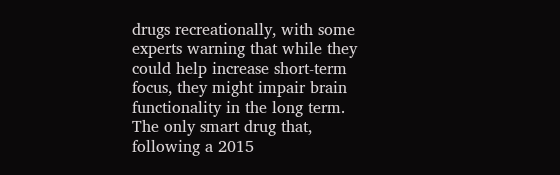drugs recreationally, with some experts warning that while they could help increase short-term focus, they might impair brain functionality in the long term. The only smart drug that, following a 2015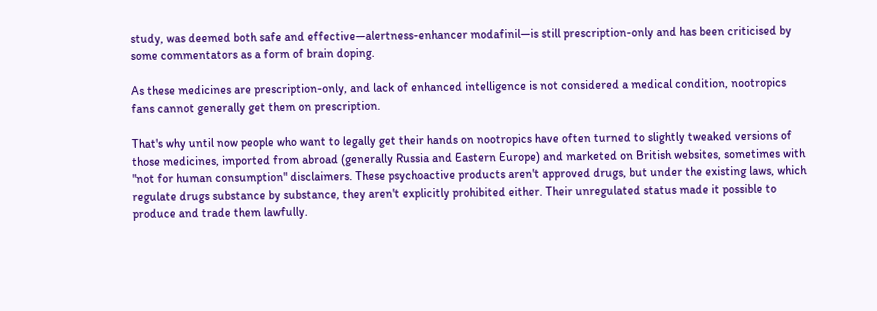study, was deemed both safe and effective—alertness-enhancer modafinil—is still prescription-only and has been criticised by some commentators as a form of brain doping.

As these medicines are prescription-only, and lack of enhanced intelligence is not considered a medical condition, nootropics fans cannot generally get them on prescription.

That's why until now people who want to legally get their hands on nootropics have often turned to slightly tweaked versions of those medicines, imported from abroad (generally Russia and Eastern Europe) and marketed on British websites, sometimes with "not for human consumption" disclaimers. These psychoactive products aren't approved drugs, but under the existing laws, which regulate drugs substance by substance, they aren't explicitly prohibited either. Their unregulated status made it possible to produce and trade them lawfully.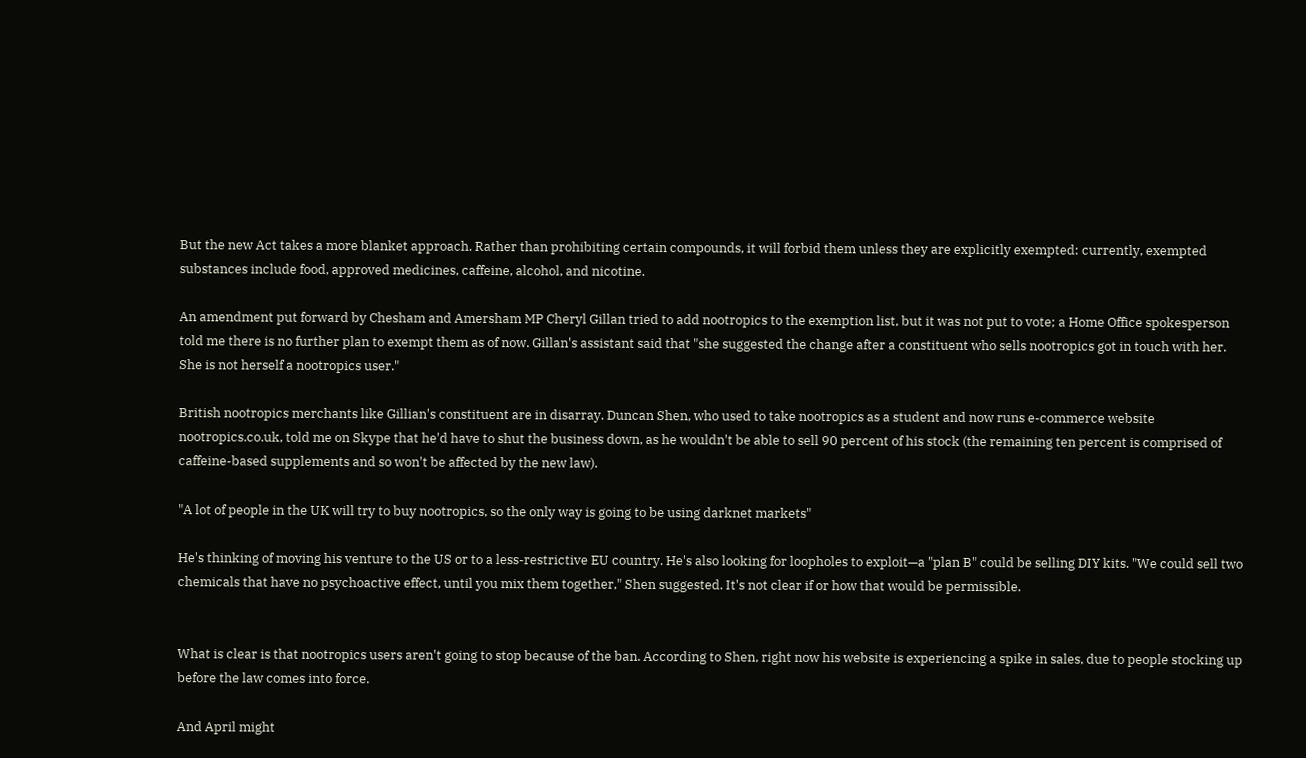But the new Act takes a more blanket approach. Rather than prohibiting certain compounds, it will forbid them unless they are explicitly exempted: currently, exempted substances include food, approved medicines, caffeine, alcohol, and nicotine.

An amendment put forward by Chesham and Amersham MP Cheryl Gillan tried to add nootropics to the exemption list, but it was not put to vote; a Home Office spokesperson told me there is no further plan to exempt them as of now. Gillan's assistant said that "she suggested the change after a constituent who sells nootropics got in touch with her. She is not herself a nootropics user."

British nootropics merchants like Gillian's constituent are in disarray. Duncan Shen, who used to take nootropics as a student and now runs e-commerce website nootropics.co.uk, told me on Skype that he'd have to shut the business down, as he wouldn't be able to sell 90 percent of his stock (the remaining ten percent is comprised of caffeine-based supplements and so won't be affected by the new law).

"A lot of people in the UK will try to buy nootropics, so the only way is going to be using darknet markets"

He's thinking of moving his venture to the US or to a less-restrictive EU country. He's also looking for loopholes to exploit—a "plan B" could be selling DIY kits. "We could sell two chemicals that have no psychoactive effect, until you mix them together," Shen suggested. It's not clear if or how that would be permissible.


What is clear is that nootropics users aren't going to stop because of the ban. According to Shen, right now his website is experiencing a spike in sales, due to people stocking up before the law comes into force.

And April might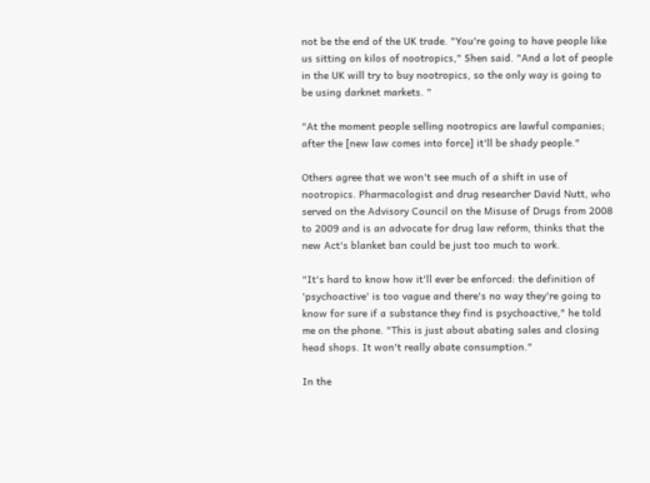not be the end of the UK trade. "You're going to have people like us sitting on kilos of nootropics," Shen said. "And a lot of people in the UK will try to buy nootropics, so the only way is going to be using darknet markets. "

"At the moment people selling nootropics are lawful companies; after the [new law comes into force] it'll be shady people."

Others agree that we won't see much of a shift in use of nootropics. Pharmacologist and drug researcher David Nutt, who served on the Advisory Council on the Misuse of Drugs from 2008 to 2009 and is an advocate for drug law reform, thinks that the new Act's blanket ban could be just too much to work.

"It's hard to know how it'll ever be enforced: the definition of 'psychoactive' is too vague and there's no way they're going to know for sure if a substance they find is psychoactive," he told me on the phone. "This is just about abating sales and closing head shops. It won't really abate consumption."

In the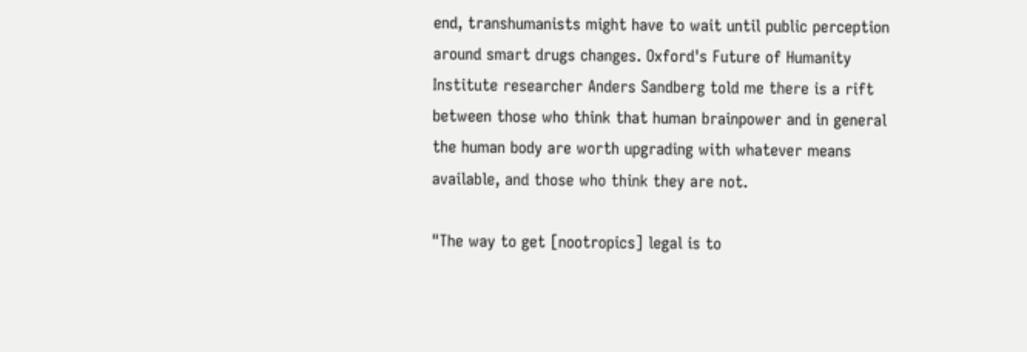end, transhumanists might have to wait until public perception around smart drugs changes. Oxford's Future of Humanity Institute researcher Anders Sandberg told me there is a rift between those who think that human brainpower and in general the human body are worth upgrading with whatever means available, and those who think they are not.

"The way to get [nootropics] legal is to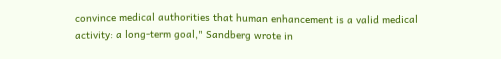convince medical authorities that human enhancement is a valid medical activity: a long-term goal," Sandberg wrote in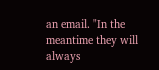an email. "In the meantime they will always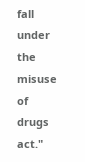fall under the misuse of drugs act."